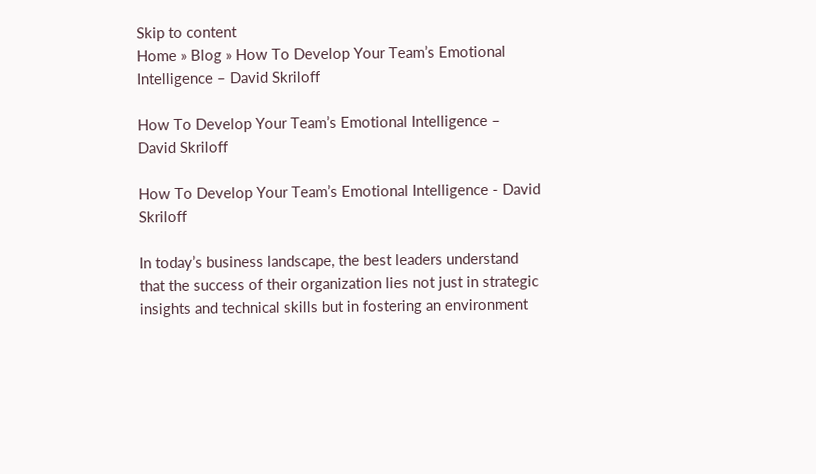Skip to content
Home » Blog » How To Develop Your Team’s Emotional Intelligence – David Skriloff

How To Develop Your Team’s Emotional Intelligence – David Skriloff

How To Develop Your Team’s Emotional Intelligence - David Skriloff

In today’s business landscape, the best leaders understand that the success of their organization lies not just in strategic insights and technical skills but in fostering an environment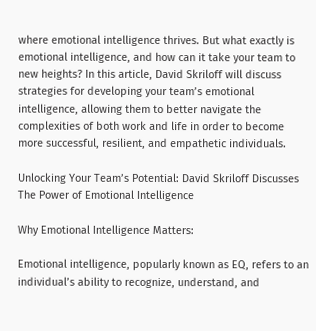where emotional intelligence thrives. But what exactly is emotional intelligence, and how can it take your team to new heights? In this article, David Skriloff will discuss strategies for developing your team’s emotional intelligence, allowing them to better navigate the complexities of both work and life in order to become more successful, resilient, and empathetic individuals.

Unlocking Your Team’s Potential: David Skriloff Discusses The Power of Emotional Intelligence

Why Emotional Intelligence Matters:

Emotional intelligence, popularly known as EQ, refers to an individual’s ability to recognize, understand, and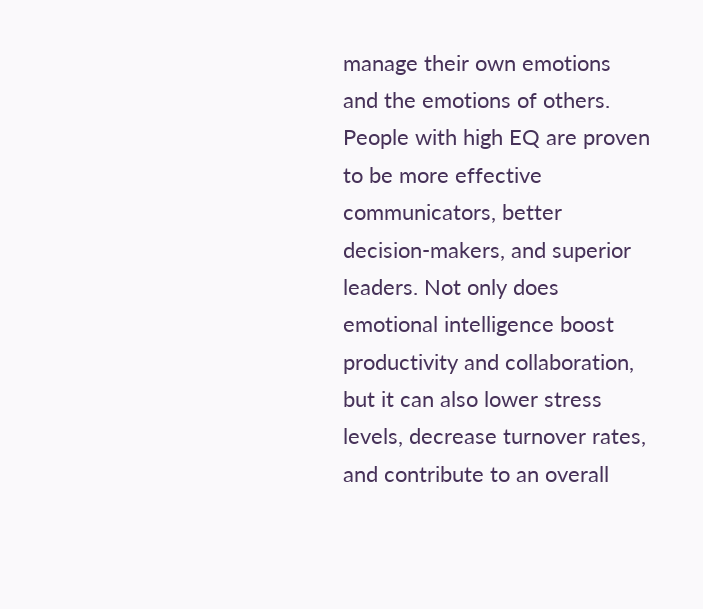manage their own emotions and the emotions of others. People with high EQ are proven to be more effective communicators, better decision-makers, and superior leaders. Not only does emotional intelligence boost productivity and collaboration, but it can also lower stress levels, decrease turnover rates, and contribute to an overall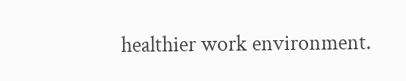healthier work environment.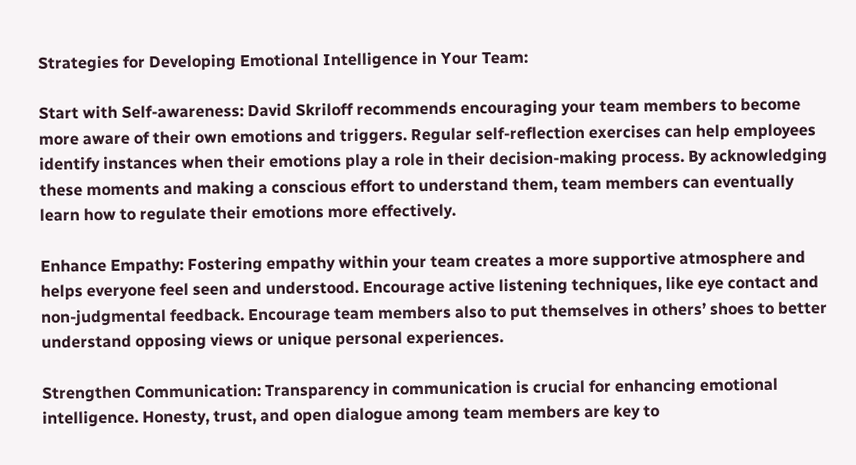Strategies for Developing Emotional Intelligence in Your Team:

Start with Self-awareness: David Skriloff recommends encouraging your team members to become more aware of their own emotions and triggers. Regular self-reflection exercises can help employees identify instances when their emotions play a role in their decision-making process. By acknowledging these moments and making a conscious effort to understand them, team members can eventually learn how to regulate their emotions more effectively.

Enhance Empathy: Fostering empathy within your team creates a more supportive atmosphere and helps everyone feel seen and understood. Encourage active listening techniques, like eye contact and non-judgmental feedback. Encourage team members also to put themselves in others’ shoes to better understand opposing views or unique personal experiences.

Strengthen Communication: Transparency in communication is crucial for enhancing emotional intelligence. Honesty, trust, and open dialogue among team members are key to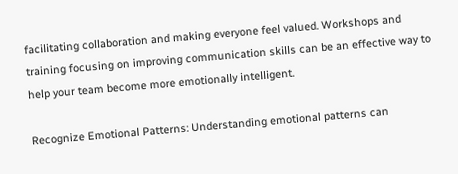facilitating collaboration and making everyone feel valued. Workshops and training focusing on improving communication skills can be an effective way to help your team become more emotionally intelligent.

Recognize Emotional Patterns: Understanding emotional patterns can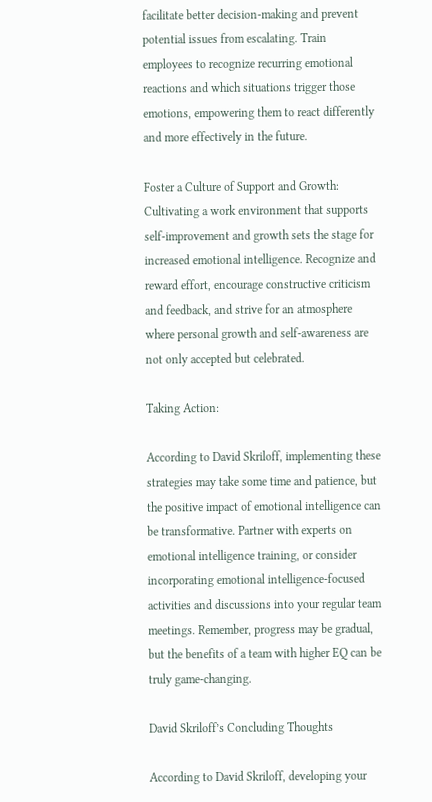facilitate better decision-making and prevent potential issues from escalating. Train employees to recognize recurring emotional reactions and which situations trigger those emotions, empowering them to react differently and more effectively in the future.

Foster a Culture of Support and Growth: Cultivating a work environment that supports self-improvement and growth sets the stage for increased emotional intelligence. Recognize and reward effort, encourage constructive criticism and feedback, and strive for an atmosphere where personal growth and self-awareness are not only accepted but celebrated.

Taking Action:

According to David Skriloff, implementing these strategies may take some time and patience, but the positive impact of emotional intelligence can be transformative. Partner with experts on emotional intelligence training, or consider incorporating emotional intelligence-focused activities and discussions into your regular team meetings. Remember, progress may be gradual, but the benefits of a team with higher EQ can be truly game-changing.

David Skriloff’s Concluding Thoughts

According to David Skriloff, developing your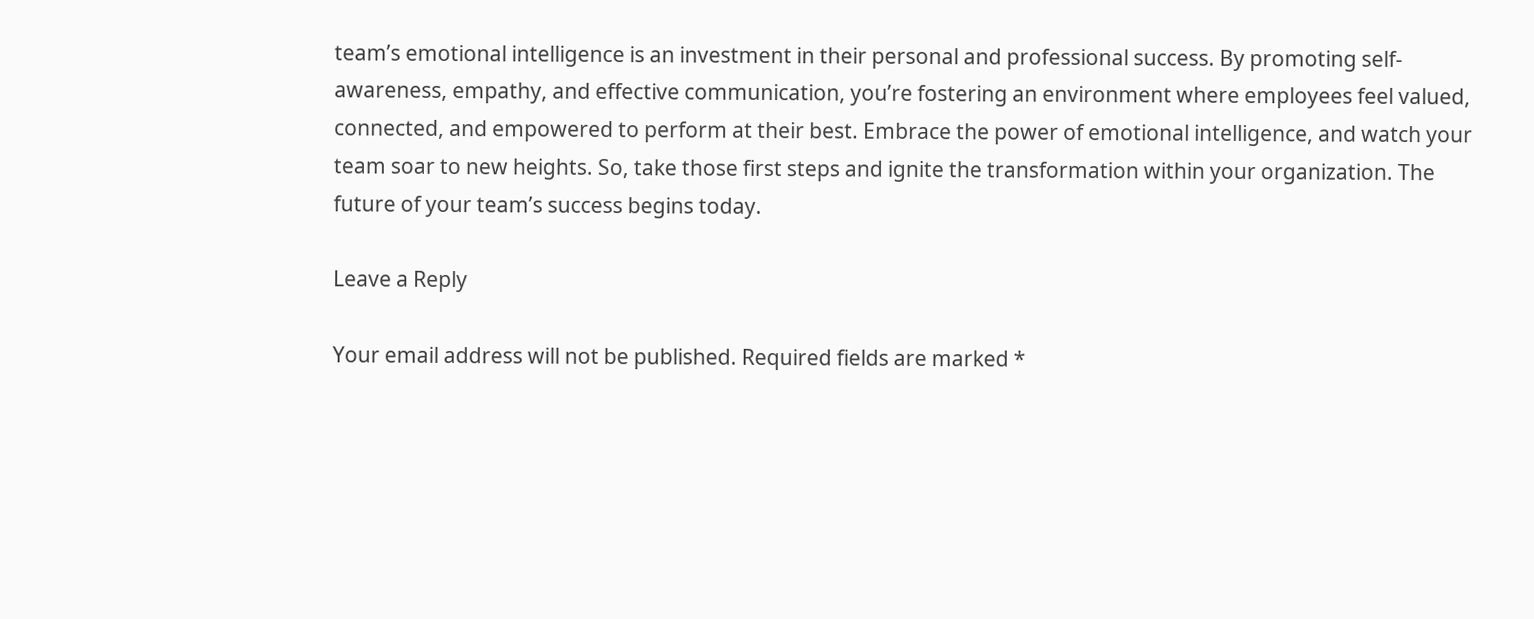team’s emotional intelligence is an investment in their personal and professional success. By promoting self-awareness, empathy, and effective communication, you’re fostering an environment where employees feel valued, connected, and empowered to perform at their best. Embrace the power of emotional intelligence, and watch your team soar to new heights. So, take those first steps and ignite the transformation within your organization. The future of your team’s success begins today.

Leave a Reply

Your email address will not be published. Required fields are marked *